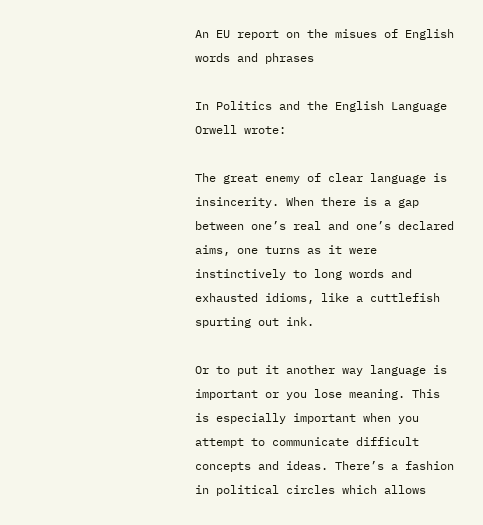An EU report on the misues of English words and phrases

In Politics and the English Language Orwell wrote:

The great enemy of clear language is insincerity. When there is a gap between one’s real and one’s declared aims, one turns as it were instinctively to long words and exhausted idioms, like a cuttlefish spurting out ink.

Or to put it another way language is important or you lose meaning. This is especially important when you attempt to communicate difficult concepts and ideas. There’s a fashion in political circles which allows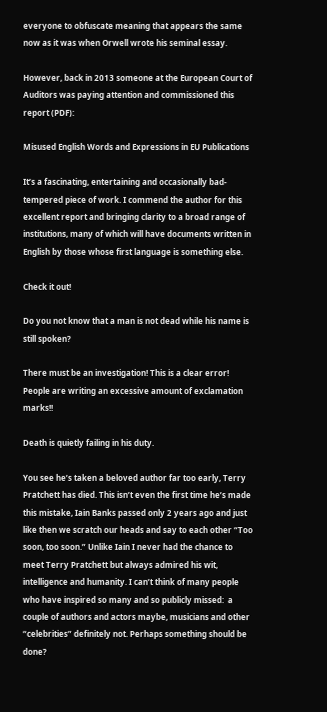everyone to obfuscate meaning that appears the same now as it was when Orwell wrote his seminal essay.

However, back in 2013 someone at the European Court of Auditors was paying attention and commissioned this report (PDF):

Misused English Words and Expressions in EU Publications

It’s a fascinating, entertaining and occasionally bad-tempered piece of work. I commend the author for this excellent report and bringing clarity to a broad range of institutions, many of which will have documents written in English by those whose first language is something else.

Check it out!

Do you not know that a man is not dead while his name is still spoken?

There must be an investigation! This is a clear error! People are writing an excessive amount of exclamation marks!!

Death is quietly failing in his duty.

You see he’s taken a beloved author far too early, Terry Pratchett has died. This isn’t even the first time he’s made this mistake, Iain Banks passed only 2 years ago and just like then we scratch our heads and say to each other “Too soon, too soon.” Unlike Iain I never had the chance to meet Terry Pratchett but always admired his wit, intelligence and humanity. I can’t think of many people who have inspired so many and so publicly missed:  a couple of authors and actors maybe, musicians and other “celebrities” definitely not. Perhaps something should be done?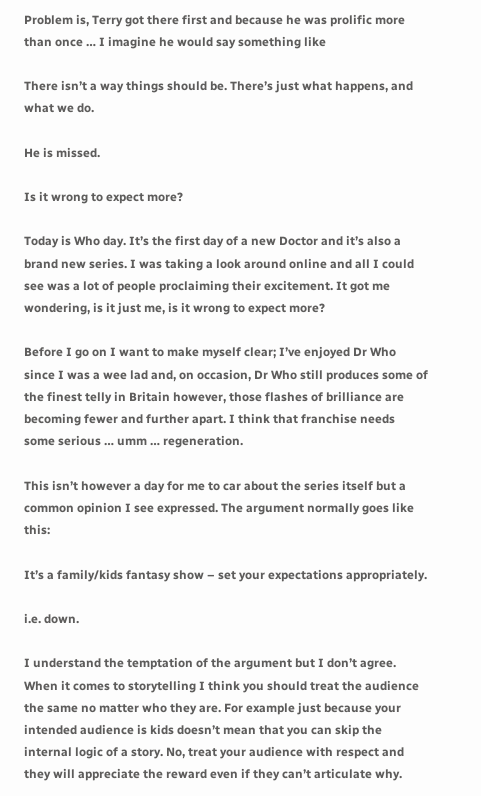Problem is, Terry got there first and because he was prolific more than once … I imagine he would say something like

There isn’t a way things should be. There’s just what happens, and what we do.

He is missed.

Is it wrong to expect more?

Today is Who day. It’s the first day of a new Doctor and it’s also a brand new series. I was taking a look around online and all I could see was a lot of people proclaiming their excitement. It got me wondering, is it just me, is it wrong to expect more?

Before I go on I want to make myself clear; I’ve enjoyed Dr Who since I was a wee lad and, on occasion, Dr Who still produces some of the finest telly in Britain however, those flashes of brilliance are becoming fewer and further apart. I think that franchise needs some serious … umm … regeneration.

This isn’t however a day for me to car about the series itself but a common opinion I see expressed. The argument normally goes like this:

It’s a family/kids fantasy show – set your expectations appropriately.

i.e. down.

I understand the temptation of the argument but I don’t agree. When it comes to storytelling I think you should treat the audience the same no matter who they are. For example just because your intended audience is kids doesn’t mean that you can skip the internal logic of a story. No, treat your audience with respect and they will appreciate the reward even if they can’t articulate why.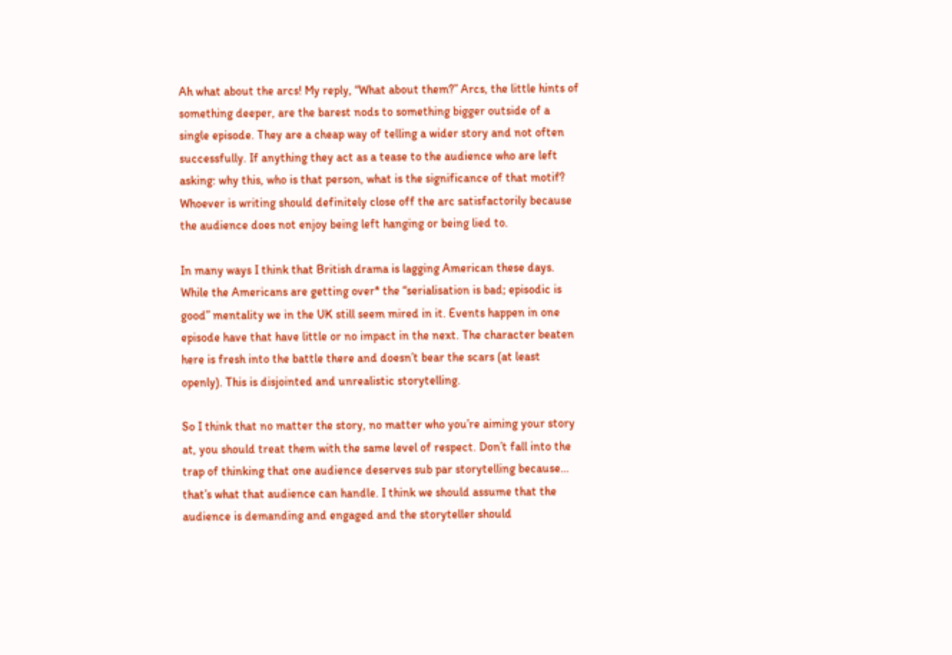Ah what about the arcs! My reply, “What about them?” Arcs, the little hints of something deeper, are the barest nods to something bigger outside of a single episode. They are a cheap way of telling a wider story and not often successfully. If anything they act as a tease to the audience who are left asking: why this, who is that person, what is the significance of that motif? Whoever is writing should definitely close off the arc satisfactorily because the audience does not enjoy being left hanging or being lied to.

In many ways I think that British drama is lagging American these days. While the Americans are getting over* the “serialisation is bad; episodic is good” mentality we in the UK still seem mired in it. Events happen in one episode have that have little or no impact in the next. The character beaten here is fresh into the battle there and doesn’t bear the scars (at least openly). This is disjointed and unrealistic storytelling.

So I think that no matter the story, no matter who you’re aiming your story at, you should treat them with the same level of respect. Don’t fall into the trap of thinking that one audience deserves sub par storytelling because… that’s what that audience can handle. I think we should assume that the audience is demanding and engaged and the storyteller should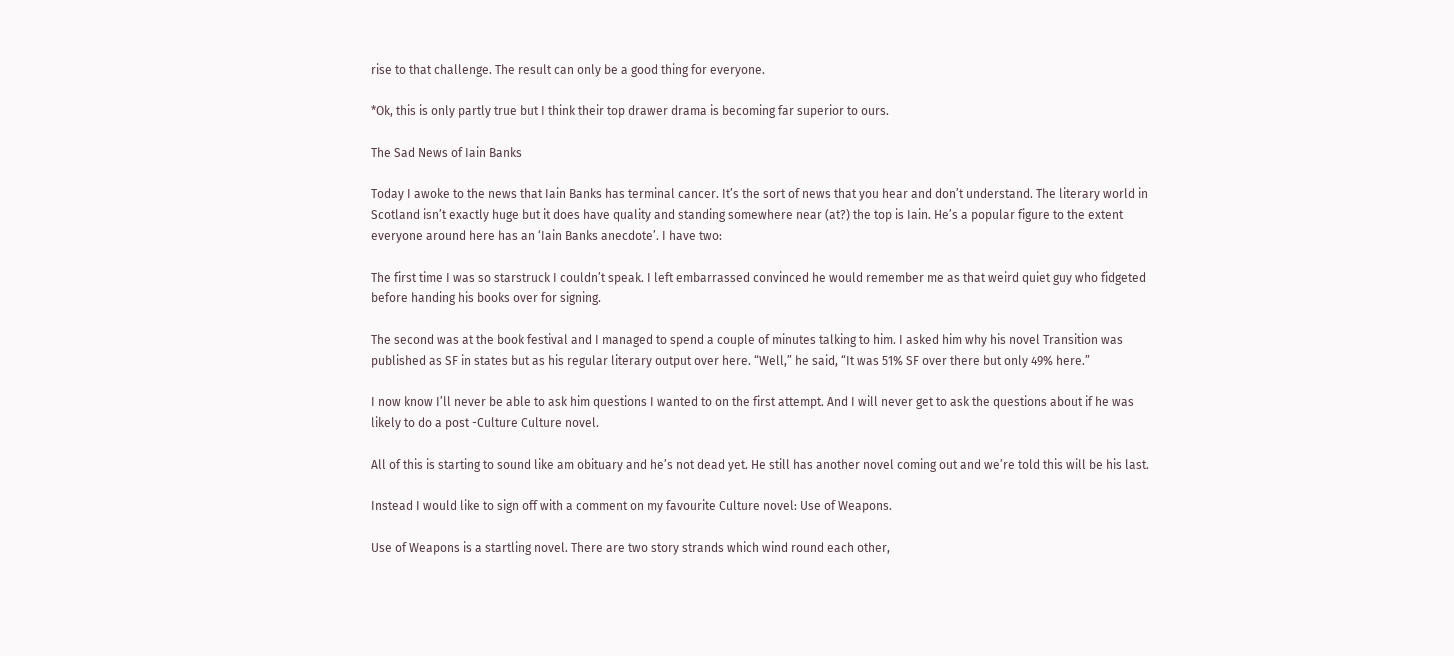rise to that challenge. The result can only be a good thing for everyone.

*Ok, this is only partly true but I think their top drawer drama is becoming far superior to ours.

The Sad News of Iain Banks

Today I awoke to the news that Iain Banks has terminal cancer. It’s the sort of news that you hear and don’t understand. The literary world in Scotland isn’t exactly huge but it does have quality and standing somewhere near (at?) the top is Iain. He’s a popular figure to the extent everyone around here has an ‘Iain Banks anecdote’. I have two:

The first time I was so starstruck I couldn’t speak. I left embarrassed convinced he would remember me as that weird quiet guy who fidgeted before handing his books over for signing.

The second was at the book festival and I managed to spend a couple of minutes talking to him. I asked him why his novel Transition was published as SF in states but as his regular literary output over here. “Well,” he said, “It was 51% SF over there but only 49% here.”

I now know I’ll never be able to ask him questions I wanted to on the first attempt. And I will never get to ask the questions about if he was likely to do a post -Culture Culture novel.

All of this is starting to sound like am obituary and he’s not dead yet. He still has another novel coming out and we’re told this will be his last.

Instead I would like to sign off with a comment on my favourite Culture novel: Use of Weapons.

Use of Weapons is a startling novel. There are two story strands which wind round each other,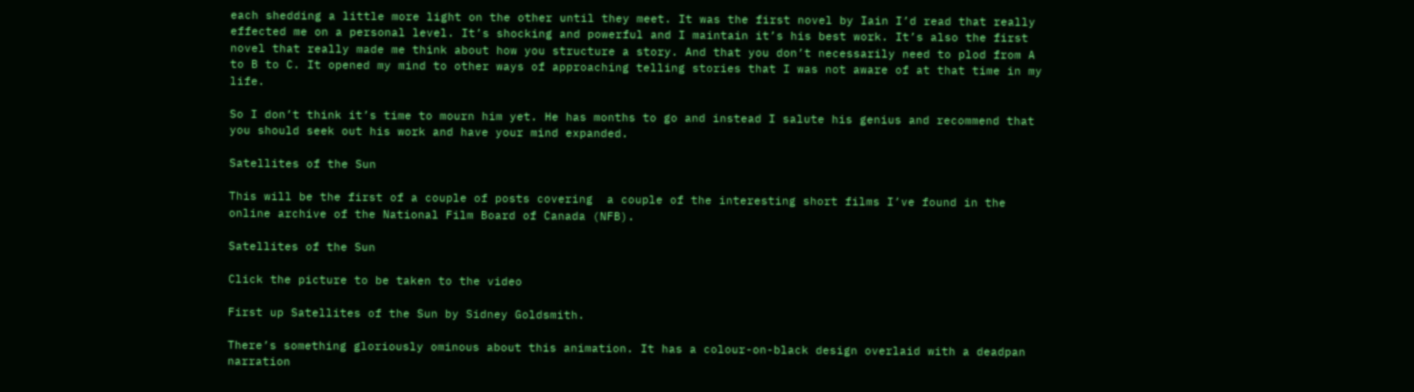each shedding a little more light on the other until they meet. It was the first novel by Iain I’d read that really effected me on a personal level. It’s shocking and powerful and I maintain it’s his best work. It’s also the first novel that really made me think about how you structure a story. And that you don’t necessarily need to plod from A to B to C. It opened my mind to other ways of approaching telling stories that I was not aware of at that time in my life.

So I don’t think it’s time to mourn him yet. He has months to go and instead I salute his genius and recommend that you should seek out his work and have your mind expanded.

Satellites of the Sun

This will be the first of a couple of posts covering  a couple of the interesting short films I’ve found in the online archive of the National Film Board of Canada (NFB).

Satellites of the Sun

Click the picture to be taken to the video

First up Satellites of the Sun by Sidney Goldsmith.

There’s something gloriously ominous about this animation. It has a colour-on-black design overlaid with a deadpan narration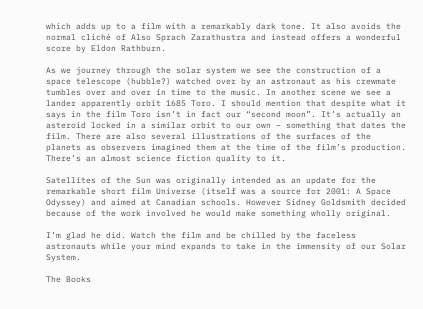which adds up to a film with a remarkably dark tone. It also avoids the normal cliché of Also Sprach Zarathustra and instead offers a wonderful score by Eldon Rathburn.

As we journey through the solar system we see the construction of a space telescope (hubble?) watched over by an astronaut as his crewmate tumbles over and over in time to the music. In another scene we see a lander apparently orbit 1685 Toro. I should mention that despite what it says in the film Toro isn’t in fact our “second moon”. It’s actually an asteroid locked in a similar orbit to our own – something that dates the film. There are also several illustrations of the surfaces of the planets as observers imagined them at the time of the film’s production. There’s an almost science fiction quality to it.

Satellites of the Sun was originally intended as an update for the remarkable short film Universe (itself was a source for 2001: A Space Odyssey) and aimed at Canadian schools. However Sidney Goldsmith decided because of the work involved he would make something wholly original.

I’m glad he did. Watch the film and be chilled by the faceless astronauts while your mind expands to take in the immensity of our Solar System.

The Books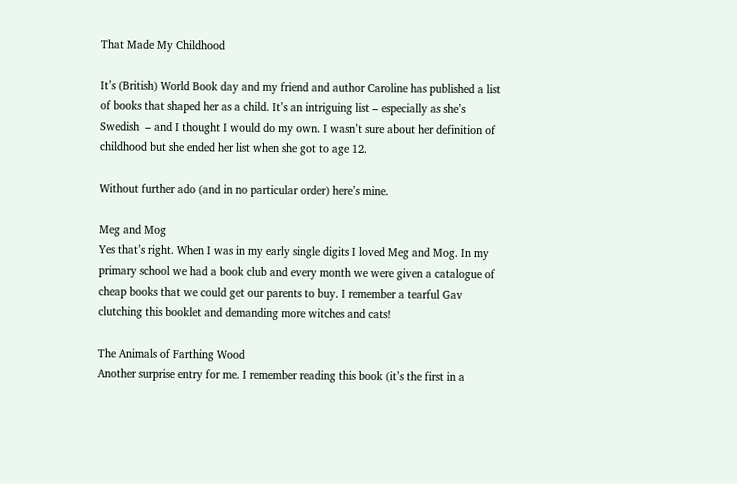That Made My Childhood

It’s (British) World Book day and my friend and author Caroline has published a list of books that shaped her as a child. It’s an intriguing list – especially as she’s Swedish  – and I thought I would do my own. I wasn’t sure about her definition of childhood but she ended her list when she got to age 12.

Without further ado (and in no particular order) here’s mine.

Meg and Mog
Yes that’s right. When I was in my early single digits I loved Meg and Mog. In my primary school we had a book club and every month we were given a catalogue of cheap books that we could get our parents to buy. I remember a tearful Gav clutching this booklet and demanding more witches and cats!

The Animals of Farthing Wood
Another surprise entry for me. I remember reading this book (it’s the first in a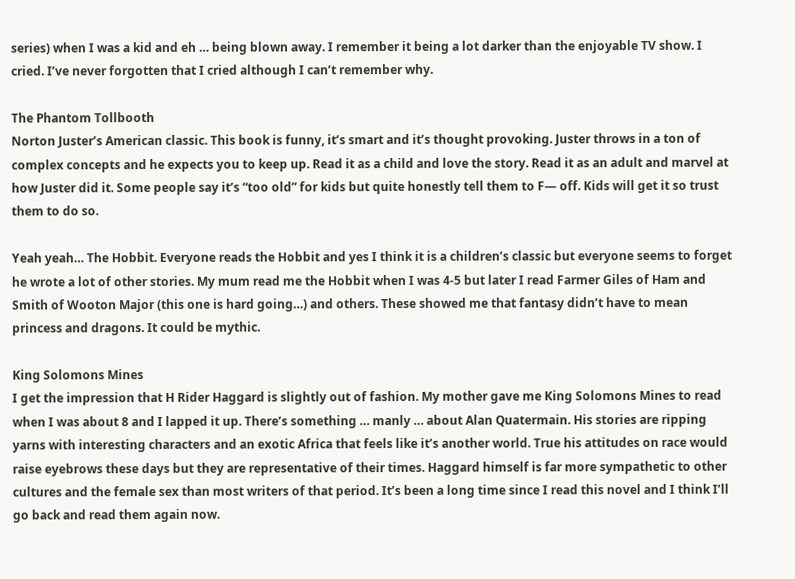series) when I was a kid and eh … being blown away. I remember it being a lot darker than the enjoyable TV show. I cried. I’ve never forgotten that I cried although I can’t remember why.

The Phantom Tollbooth
Norton Juster’s American classic. This book is funny, it’s smart and it’s thought provoking. Juster throws in a ton of complex concepts and he expects you to keep up. Read it as a child and love the story. Read it as an adult and marvel at how Juster did it. Some people say it’s “too old” for kids but quite honestly tell them to F— off. Kids will get it so trust them to do so.

Yeah yeah… The Hobbit. Everyone reads the Hobbit and yes I think it is a children’s classic but everyone seems to forget he wrote a lot of other stories. My mum read me the Hobbit when I was 4-5 but later I read Farmer Giles of Ham and Smith of Wooton Major (this one is hard going…) and others. These showed me that fantasy didn’t have to mean princess and dragons. It could be mythic.

King Solomons Mines
I get the impression that H Rider Haggard is slightly out of fashion. My mother gave me King Solomons Mines to read when I was about 8 and I lapped it up. There’s something … manly … about Alan Quatermain. His stories are ripping yarns with interesting characters and an exotic Africa that feels like it’s another world. True his attitudes on race would raise eyebrows these days but they are representative of their times. Haggard himself is far more sympathetic to other cultures and the female sex than most writers of that period. It’s been a long time since I read this novel and I think I’ll go back and read them again now.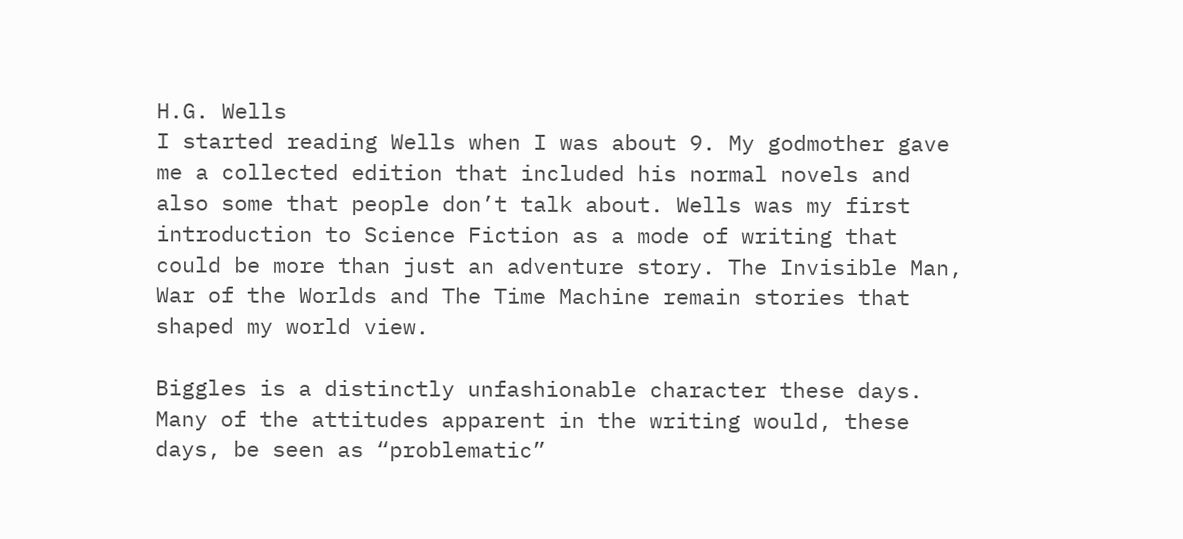H.G. Wells
I started reading Wells when I was about 9. My godmother gave me a collected edition that included his normal novels and also some that people don’t talk about. Wells was my first introduction to Science Fiction as a mode of writing that could be more than just an adventure story. The Invisible Man, War of the Worlds and The Time Machine remain stories that shaped my world view.

Biggles is a distinctly unfashionable character these days. Many of the attitudes apparent in the writing would, these days, be seen as “problematic”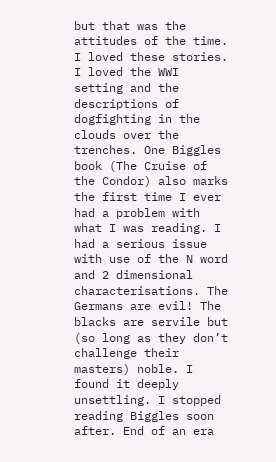but that was the attitudes of the time. I loved these stories. I loved the WWI setting and the descriptions of dogfighting in the clouds over the trenches. One Biggles book (The Cruise of the Condor) also marks the first time I ever had a problem with what I was reading. I had a serious issue with use of the N word and 2 dimensional characterisations. The Germans are evil! The blacks are servile but (so long as they don’t challenge their masters) noble. I found it deeply unsettling. I stopped reading Biggles soon after. End of an era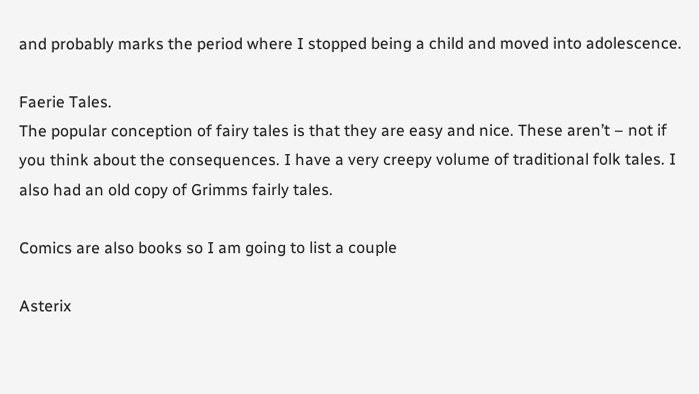and probably marks the period where I stopped being a child and moved into adolescence.

Faerie Tales.
The popular conception of fairy tales is that they are easy and nice. These aren’t – not if you think about the consequences. I have a very creepy volume of traditional folk tales. I also had an old copy of Grimms fairly tales.

Comics are also books so I am going to list a couple

Asterix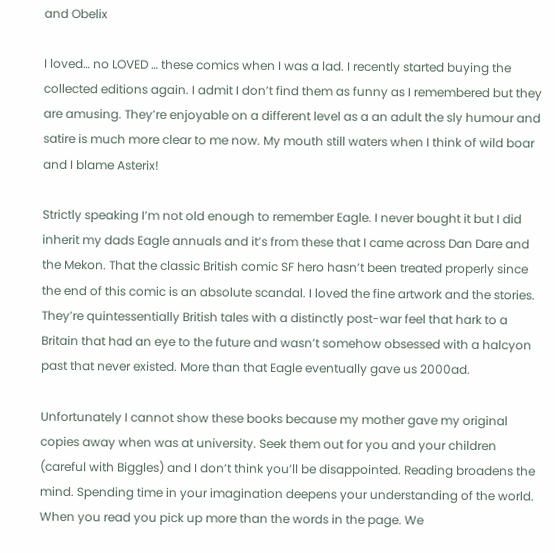and Obelix

I loved… no LOVED … these comics when I was a lad. I recently started buying the collected editions again. I admit I don’t find them as funny as I remembered but they are amusing. They’re enjoyable on a different level as a an adult the sly humour and satire is much more clear to me now. My mouth still waters when I think of wild boar and I blame Asterix!

Strictly speaking I’m not old enough to remember Eagle. I never bought it but I did inherit my dads Eagle annuals and it’s from these that I came across Dan Dare and the Mekon. That the classic British comic SF hero hasn’t been treated properly since the end of this comic is an absolute scandal. I loved the fine artwork and the stories. They’re quintessentially British tales with a distinctly post-war feel that hark to a Britain that had an eye to the future and wasn’t somehow obsessed with a halcyon past that never existed. More than that Eagle eventually gave us 2000ad.

Unfortunately I cannot show these books because my mother gave my original copies away when was at university. Seek them out for you and your children (careful with Biggles) and I don’t think you’ll be disappointed. Reading broadens the mind. Spending time in your imagination deepens your understanding of the world. When you read you pick up more than the words in the page. We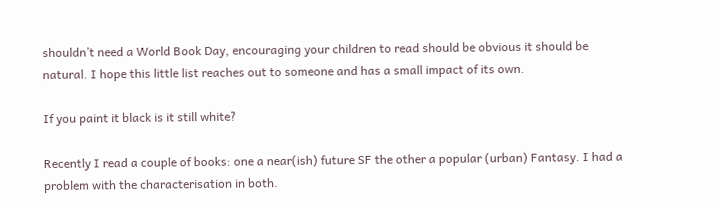shouldn’t need a World Book Day, encouraging your children to read should be obvious it should be natural. I hope this little list reaches out to someone and has a small impact of its own.

If you paint it black is it still white?

Recently I read a couple of books: one a near(ish) future SF the other a popular (urban) Fantasy. I had a problem with the characterisation in both.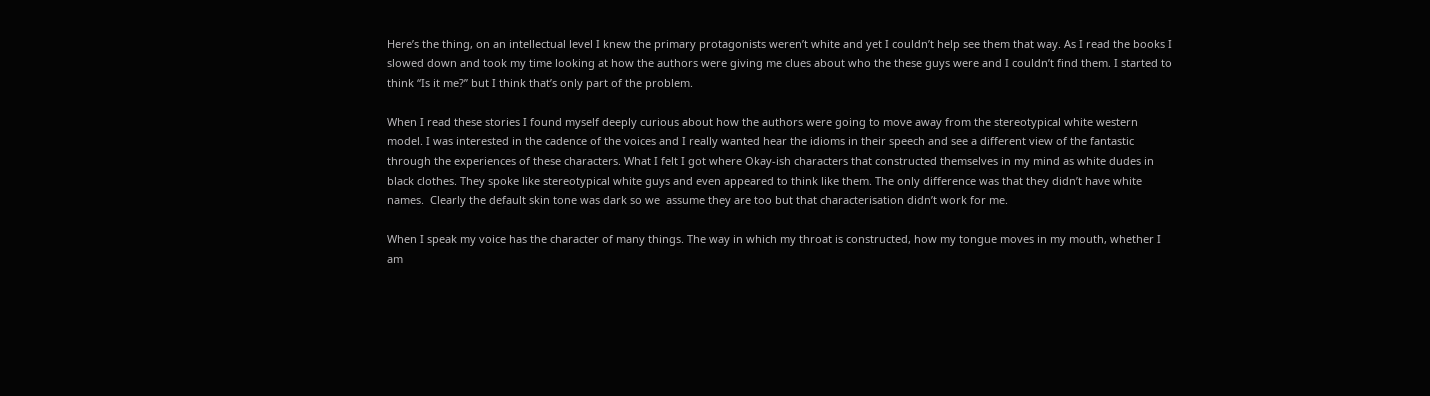Here’s the thing, on an intellectual level I knew the primary protagonists weren’t white and yet I couldn’t help see them that way. As I read the books I slowed down and took my time looking at how the authors were giving me clues about who the these guys were and I couldn’t find them. I started to think “Is it me?” but I think that’s only part of the problem.

When I read these stories I found myself deeply curious about how the authors were going to move away from the stereotypical white western model. I was interested in the cadence of the voices and I really wanted hear the idioms in their speech and see a different view of the fantastic through the experiences of these characters. What I felt I got where Okay-ish characters that constructed themselves in my mind as white dudes in black clothes. They spoke like stereotypical white guys and even appeared to think like them. The only difference was that they didn’t have white names.  Clearly the default skin tone was dark so we  assume they are too but that characterisation didn’t work for me.

When I speak my voice has the character of many things. The way in which my throat is constructed, how my tongue moves in my mouth, whether I am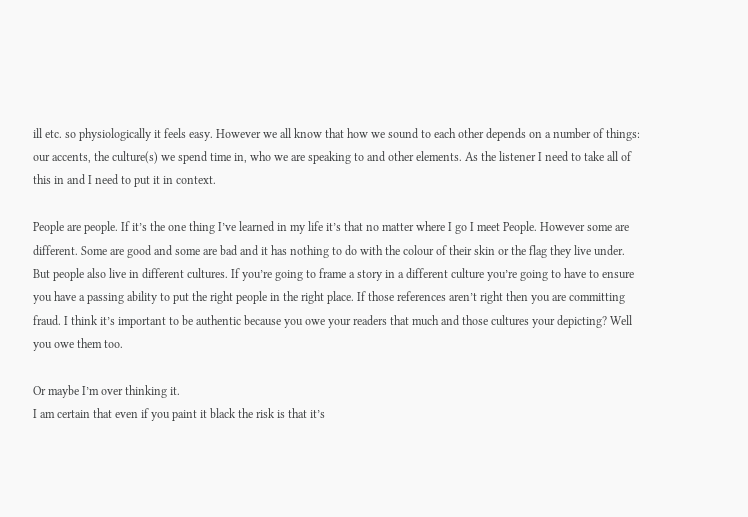ill etc. so physiologically it feels easy. However we all know that how we sound to each other depends on a number of things: our accents, the culture(s) we spend time in, who we are speaking to and other elements. As the listener I need to take all of this in and I need to put it in context.

People are people. If it’s the one thing I’ve learned in my life it’s that no matter where I go I meet People. However some are different. Some are good and some are bad and it has nothing to do with the colour of their skin or the flag they live under.  But people also live in different cultures. If you’re going to frame a story in a different culture you’re going to have to ensure you have a passing ability to put the right people in the right place. If those references aren’t right then you are committing fraud. I think it’s important to be authentic because you owe your readers that much and those cultures your depicting? Well you owe them too.

Or maybe I’m over thinking it.
I am certain that even if you paint it black the risk is that it’s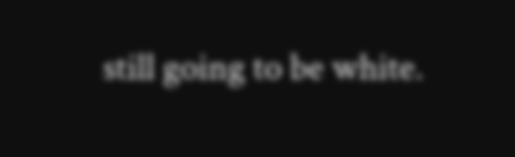still going to be white.